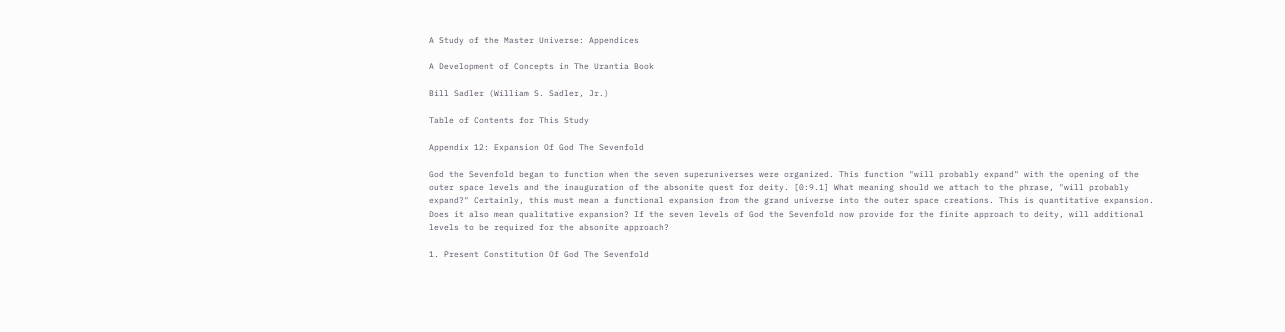A Study of the Master Universe: Appendices

A Development of Concepts in The Urantia Book

Bill Sadler (William S. Sadler, Jr.)

Table of Contents for This Study

Appendix 12: Expansion Of God The Sevenfold

God the Sevenfold began to function when the seven superuniverses were organized. This function "will probably expand" with the opening of the outer space levels and the inauguration of the absonite quest for deity. [0:9.1] What meaning should we attach to the phrase, "will probably expand?" Certainly, this must mean a functional expansion from the grand universe into the outer space creations. This is quantitative expansion. Does it also mean qualitative expansion? If the seven levels of God the Sevenfold now provide for the finite approach to deity, will additional levels to be required for the absonite approach?

1. Present Constitution Of God The Sevenfold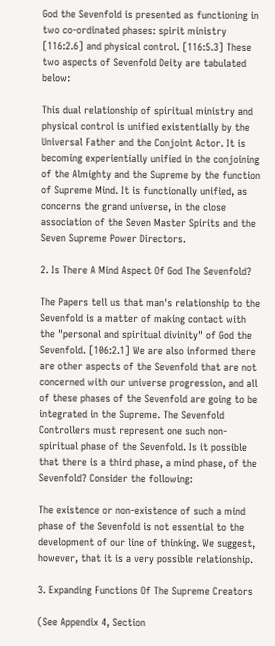God the Sevenfold is presented as functioning in two co-ordinated phases: spirit ministry [116:2.6] and physical control. [116:5.3] These two aspects of Sevenfold Deity are tabulated below:

This dual relationship of spiritual ministry and physical control is unified existentially by the Universal Father and the Conjoint Actor. It is becoming experientially unified in the conjoining of the Almighty and the Supreme by the function of Supreme Mind. It is functionally unified, as concerns the grand universe, in the close association of the Seven Master Spirits and the Seven Supreme Power Directors.

2. Is There A Mind Aspect Of God The Sevenfold?

The Papers tell us that man's relationship to the Sevenfold is a matter of making contact with the "personal and spiritual divinity" of God the Sevenfold. [106:2.1] We are also informed there are other aspects of the Sevenfold that are not concerned with our universe progression, and all of these phases of the Sevenfold are going to be integrated in the Supreme. The Sevenfold Controllers must represent one such non-spiritual phase of the Sevenfold. Is it possible that there is a third phase, a mind phase, of the Sevenfold? Consider the following:

The existence or non-existence of such a mind phase of the Sevenfold is not essential to the development of our line of thinking. We suggest, however, that it is a very possible relationship.

3. Expanding Functions Of The Supreme Creators

(See Appendix 4, Section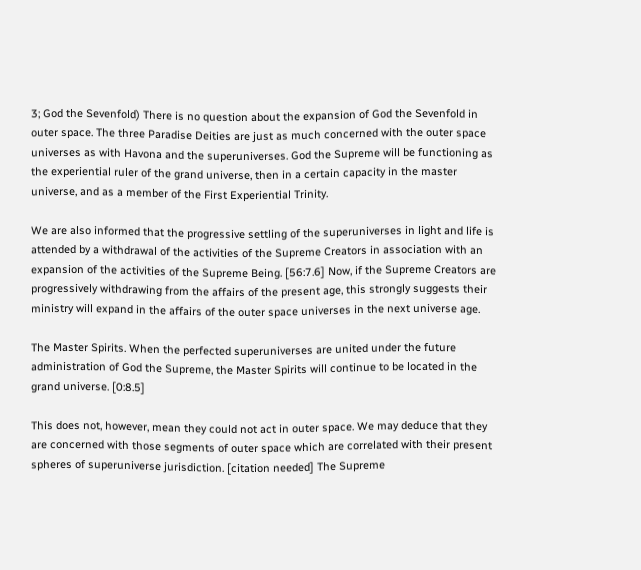3; God the Sevenfold) There is no question about the expansion of God the Sevenfold in outer space. The three Paradise Deities are just as much concerned with the outer space universes as with Havona and the superuniverses. God the Supreme will be functioning as the experiential ruler of the grand universe, then in a certain capacity in the master universe, and as a member of the First Experiential Trinity.

We are also informed that the progressive settling of the superuniverses in light and life is attended by a withdrawal of the activities of the Supreme Creators in association with an expansion of the activities of the Supreme Being. [56:7.6] Now, if the Supreme Creators are progressively withdrawing from the affairs of the present age, this strongly suggests their ministry will expand in the affairs of the outer space universes in the next universe age.

The Master Spirits. When the perfected superuniverses are united under the future administration of God the Supreme, the Master Spirits will continue to be located in the grand universe. [0:8.5]

This does not, however, mean they could not act in outer space. We may deduce that they are concerned with those segments of outer space which are correlated with their present spheres of superuniverse jurisdiction. [citation needed] The Supreme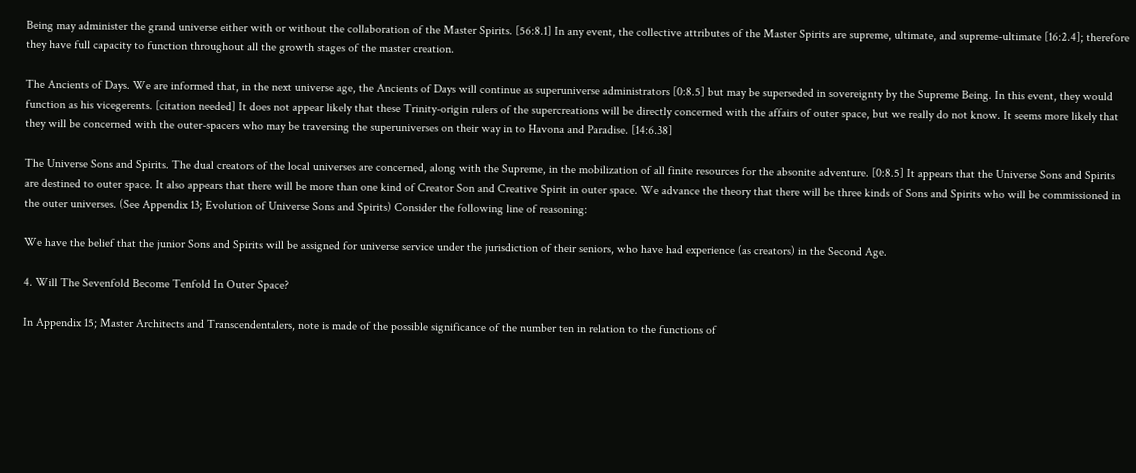Being may administer the grand universe either with or without the collaboration of the Master Spirits. [56:8.1] In any event, the collective attributes of the Master Spirits are supreme, ultimate, and supreme-ultimate [16:2.4]; therefore they have full capacity to function throughout all the growth stages of the master creation.

The Ancients of Days. We are informed that, in the next universe age, the Ancients of Days will continue as superuniverse administrators [0:8.5] but may be superseded in sovereignty by the Supreme Being. In this event, they would function as his vicegerents. [citation needed] It does not appear likely that these Trinity-origin rulers of the supercreations will be directly concerned with the affairs of outer space, but we really do not know. It seems more likely that they will be concerned with the outer-spacers who may be traversing the superuniverses on their way in to Havona and Paradise. [14:6.38]

The Universe Sons and Spirits. The dual creators of the local universes are concerned, along with the Supreme, in the mobilization of all finite resources for the absonite adventure. [0:8.5] It appears that the Universe Sons and Spirits are destined to outer space. It also appears that there will be more than one kind of Creator Son and Creative Spirit in outer space. We advance the theory that there will be three kinds of Sons and Spirits who will be commissioned in the outer universes. (See Appendix 13; Evolution of Universe Sons and Spirits) Consider the following line of reasoning:

We have the belief that the junior Sons and Spirits will be assigned for universe service under the jurisdiction of their seniors, who have had experience (as creators) in the Second Age.

4. Will The Sevenfold Become Tenfold In Outer Space?

In Appendix 15; Master Architects and Transcendentalers, note is made of the possible significance of the number ten in relation to the functions of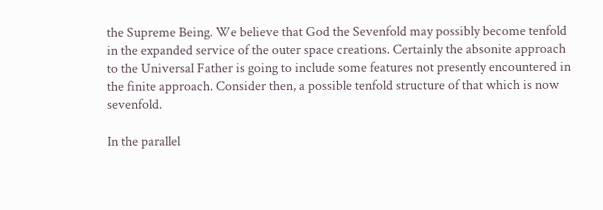the Supreme Being. We believe that God the Sevenfold may possibly become tenfold in the expanded service of the outer space creations. Certainly the absonite approach to the Universal Father is going to include some features not presently encountered in the finite approach. Consider then, a possible tenfold structure of that which is now sevenfold.

In the parallel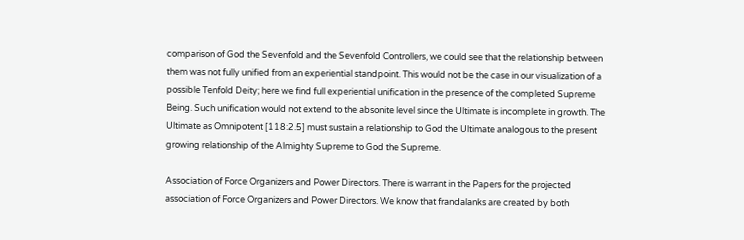comparison of God the Sevenfold and the Sevenfold Controllers, we could see that the relationship between them was not fully unified from an experiential standpoint. This would not be the case in our visualization of a possible Tenfold Deity; here we find full experiential unification in the presence of the completed Supreme Being. Such unification would not extend to the absonite level since the Ultimate is incomplete in growth. The Ultimate as Omnipotent [118:2.5] must sustain a relationship to God the Ultimate analogous to the present growing relationship of the Almighty Supreme to God the Supreme.

Association of Force Organizers and Power Directors. There is warrant in the Papers for the projected association of Force Organizers and Power Directors. We know that frandalanks are created by both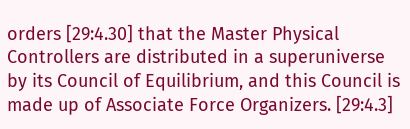orders [29:4.30] that the Master Physical Controllers are distributed in a superuniverse by its Council of Equilibrium, and this Council is made up of Associate Force Organizers. [29:4.3]